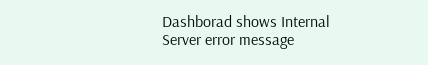Dashborad shows Internal Server error message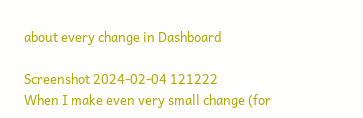about every change in Dashboard

Screenshot 2024-02-04 121222
When I make even very small change (for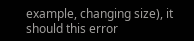example, changing size), it should this error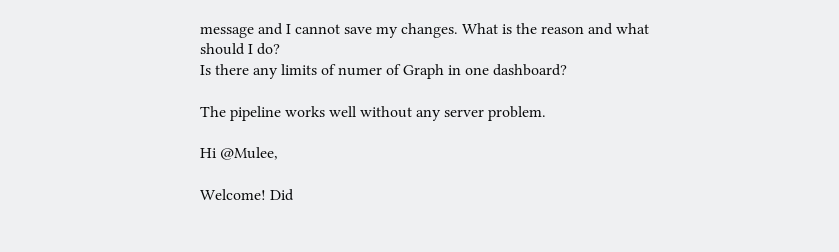message and I cannot save my changes. What is the reason and what should I do?
Is there any limits of numer of Graph in one dashboard?

The pipeline works well without any server problem.

Hi @Mulee,

Welcome! Did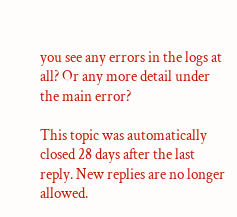you see any errors in the logs at all? Or any more detail under the main error?

This topic was automatically closed 28 days after the last reply. New replies are no longer allowed.